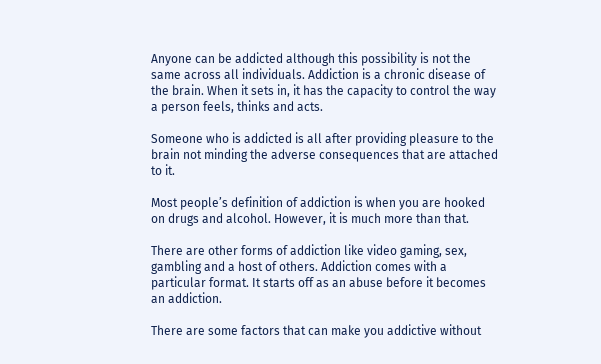Anyone can be addicted although this possibility is not the same across all individuals. Addiction is a chronic disease of the brain. When it sets in, it has the capacity to control the way a person feels, thinks and acts.

Someone who is addicted is all after providing pleasure to the brain not minding the adverse consequences that are attached to it.

Most people’s definition of addiction is when you are hooked on drugs and alcohol. However, it is much more than that.

There are other forms of addiction like video gaming, sex, gambling and a host of others. Addiction comes with a particular format. It starts off as an abuse before it becomes an addiction.

There are some factors that can make you addictive without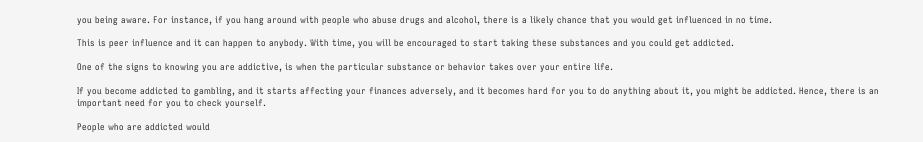you being aware. For instance, if you hang around with people who abuse drugs and alcohol, there is a likely chance that you would get influenced in no time.

This is peer influence and it can happen to anybody. With time, you will be encouraged to start taking these substances and you could get addicted.

One of the signs to knowing you are addictive, is when the particular substance or behavior takes over your entire life.

If you become addicted to gambling, and it starts affecting your finances adversely, and it becomes hard for you to do anything about it, you might be addicted. Hence, there is an important need for you to check yourself.

People who are addicted would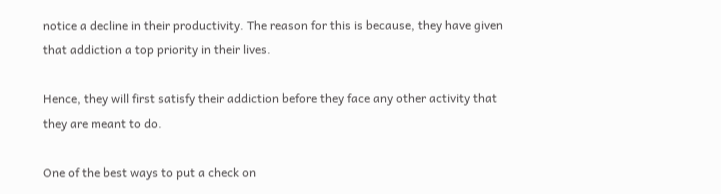notice a decline in their productivity. The reason for this is because, they have given that addiction a top priority in their lives.

Hence, they will first satisfy their addiction before they face any other activity that they are meant to do.

One of the best ways to put a check on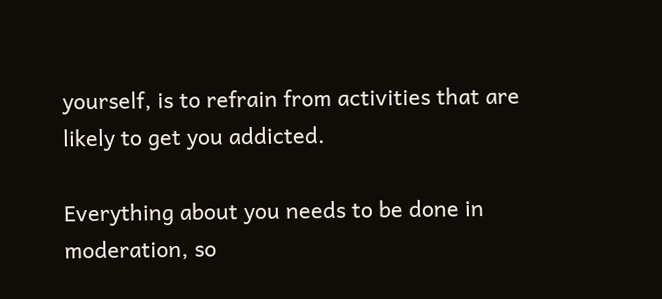yourself, is to refrain from activities that are likely to get you addicted.

Everything about you needs to be done in moderation, so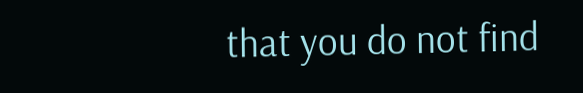that you do not find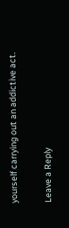yourself carrying out an addictive act.

Leave a Reply